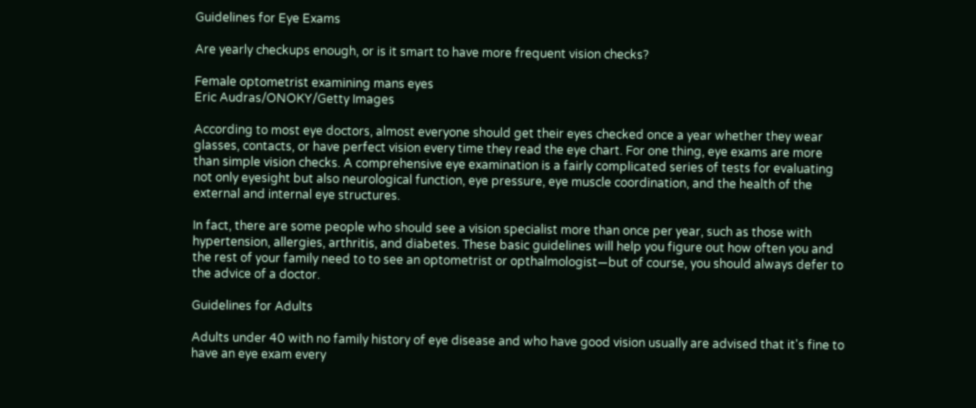Guidelines for Eye Exams

Are yearly checkups enough, or is it smart to have more frequent vision checks?

Female optometrist examining mans eyes
Eric Audras/ONOKY/Getty Images

According to most eye doctors, almost everyone should get their eyes checked once a year whether they wear glasses, contacts, or have perfect vision every time they read the eye chart. For one thing, eye exams are more than simple vision checks. A comprehensive eye examination is a fairly complicated series of tests for evaluating not only eyesight but also neurological function, eye pressure, eye muscle coordination, and the health of the external and internal eye structures.

In fact, there are some people who should see a vision specialist more than once per year, such as those with hypertension, allergies, arthritis, and diabetes. These basic guidelines will help you figure out how often you and the rest of your family need to to see an optometrist or opthalmologist—but of course, you should always defer to the advice of a doctor.

Guidelines for Adults

Adults under 40 with no family history of eye disease and who have good vision usually are advised that it's fine to have an eye exam every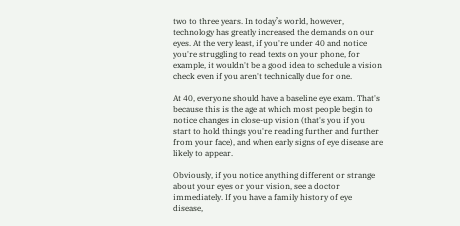two to three years. In today’s world, however, technology has greatly increased the demands on our eyes. At the very least, if you're under 40 and notice you're struggling to read texts on your phone, for example, it wouldn't be a good idea to schedule a vision check even if you aren't technically due for one.

At 40, everyone should have a baseline eye exam. That's because this is the age at which most people begin to notice changes in close-up vision (that's you if you start to hold things you're reading further and further from your face), and when early signs of eye disease are likely to appear.

Obviously, if you notice anything different or strange about your eyes or your vision, see a doctor immediately. If you have a family history of eye disease,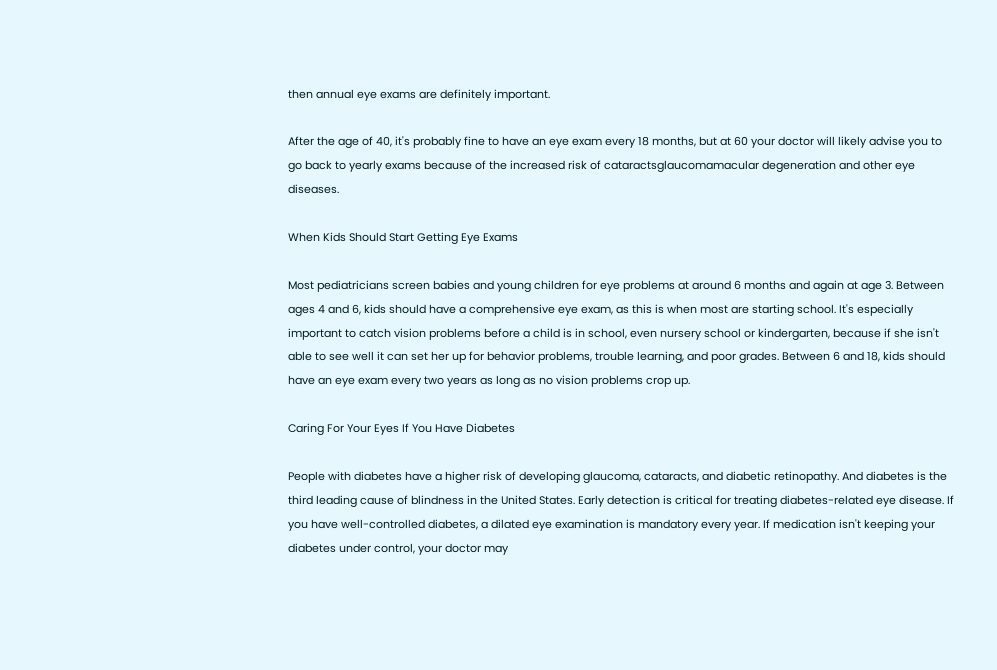then annual eye exams are definitely important.

After the age of 40, it's probably fine to have an eye exam every 18 months, but at 60 your doctor will likely advise you to go back to yearly exams because of the increased risk of cataractsglaucomamacular degeneration and other eye diseases.

When Kids Should Start Getting Eye Exams

Most pediatricians screen babies and young children for eye problems at around 6 months and again at age 3. Between ages 4 and 6, kids should have a comprehensive eye exam, as this is when most are starting school. It's especially important to catch vision problems before a child is in school, even nursery school or kindergarten, because if she isn't able to see well it can set her up for behavior problems, trouble learning, and poor grades. Between 6 and 18, kids should have an eye exam every two years as long as no vision problems crop up.

Caring For Your Eyes If You Have Diabetes

People with diabetes have a higher risk of developing glaucoma, cataracts, and diabetic retinopathy. And diabetes is the third leading cause of blindness in the United States. Early detection is critical for treating diabetes-related eye disease. If you have well-controlled diabetes, a dilated eye examination is mandatory every year. If medication isn't keeping your diabetes under control, your doctor may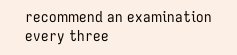recommend an examination every three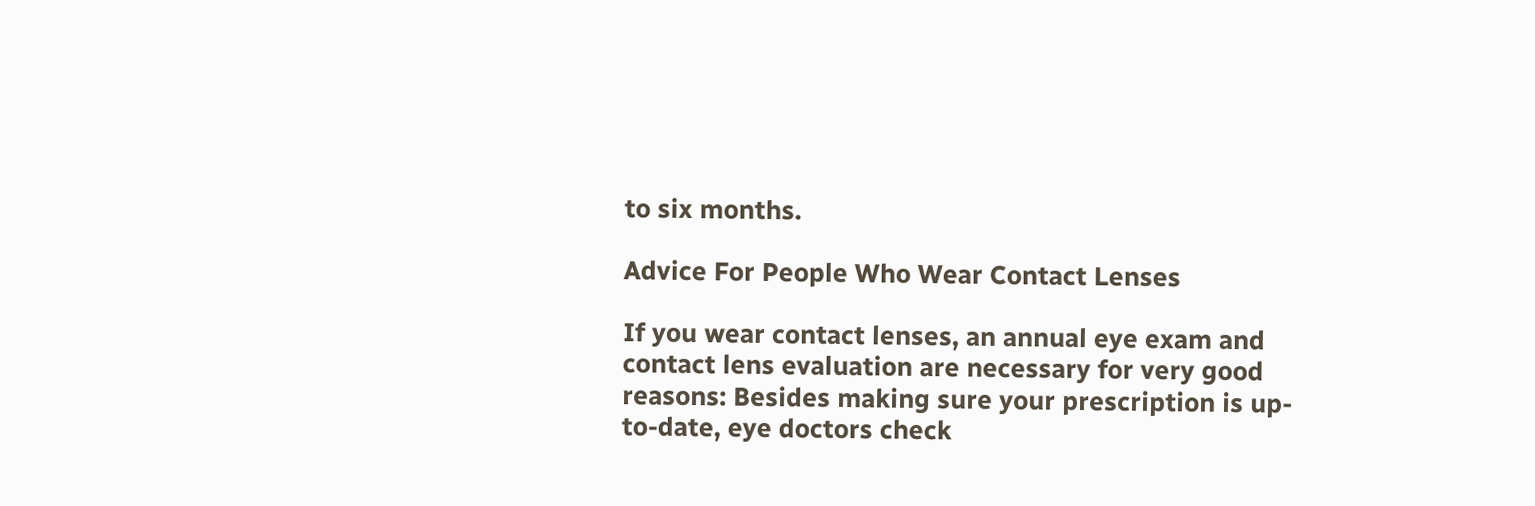to six months.

Advice For People Who Wear Contact Lenses

If you wear contact lenses, an annual eye exam and contact lens evaluation are necessary for very good reasons: Besides making sure your prescription is up-to-date, eye doctors check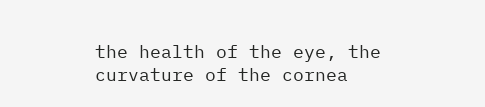the health of the eye, the curvature of the cornea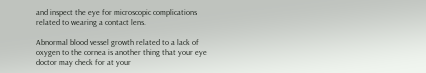and inspect the eye for microscopic complications related to wearing a contact lens.

Abnormal blood vessel growth related to a lack of oxygen to the cornea is another thing that your eye doctor may check for at your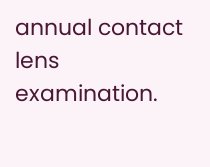annual contact lens examination.